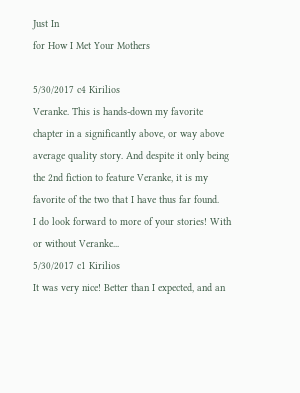Just In
for How I Met Your Mothers

5/30/2017 c4 Kirilios
Veranke. This is hands-down my favorite chapter in a significantly above, or way above average quality story. And despite it only being the 2nd fiction to feature Veranke, it is my favorite of the two that I have thus far found.
I do look forward to more of your stories! With or without Veranke...
5/30/2017 c1 Kirilios
It was very nice! Better than I expected, and an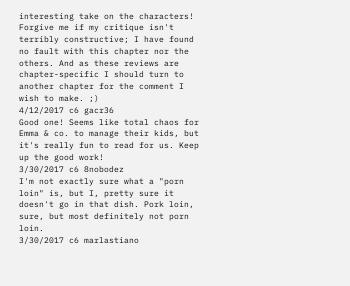interesting take on the characters!
Forgive me if my critique isn't terribly constructive; I have found no fault with this chapter nor the others. And as these reviews are chapter-specific I should turn to another chapter for the comment I wish to make. ;)
4/12/2017 c6 gacr36
Good one! Seems like total chaos for Emma & co. to manage their kids, but it's really fun to read for us. Keep up the good work!
3/30/2017 c6 8nobodez
I'm not exactly sure what a "porn loin" is, but I, pretty sure it doesn't go in that dish. Pork loin, sure, but most definitely not porn loin.
3/30/2017 c6 marlastiano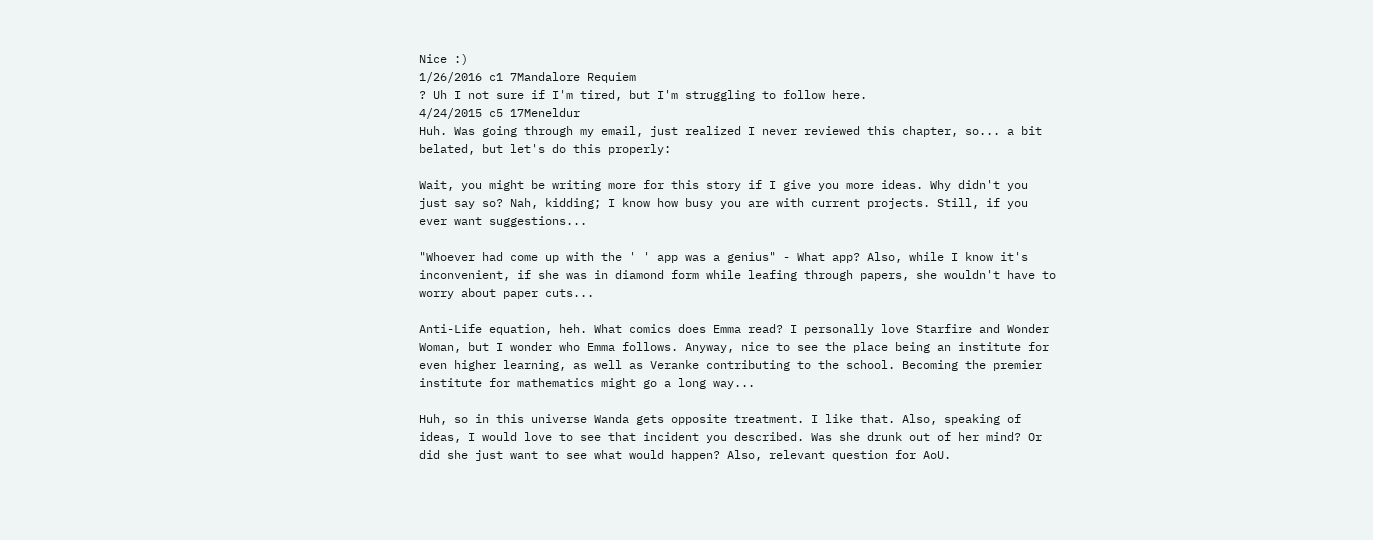Nice :)
1/26/2016 c1 7Mandalore Requiem
? Uh I not sure if I'm tired, but I'm struggling to follow here.
4/24/2015 c5 17Meneldur
Huh. Was going through my email, just realized I never reviewed this chapter, so... a bit belated, but let's do this properly:

Wait, you might be writing more for this story if I give you more ideas. Why didn't you just say so? Nah, kidding; I know how busy you are with current projects. Still, if you ever want suggestions...

"Whoever had come up with the ' ' app was a genius" - What app? Also, while I know it's inconvenient, if she was in diamond form while leafing through papers, she wouldn't have to worry about paper cuts...

Anti-Life equation, heh. What comics does Emma read? I personally love Starfire and Wonder Woman, but I wonder who Emma follows. Anyway, nice to see the place being an institute for even higher learning, as well as Veranke contributing to the school. Becoming the premier institute for mathematics might go a long way...

Huh, so in this universe Wanda gets opposite treatment. I like that. Also, speaking of ideas, I would love to see that incident you described. Was she drunk out of her mind? Or did she just want to see what would happen? Also, relevant question for AoU.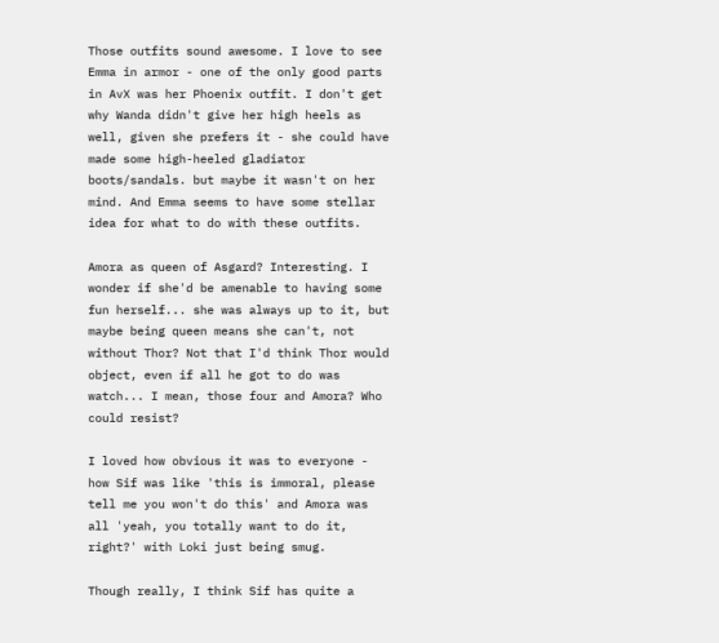Those outfits sound awesome. I love to see Emma in armor - one of the only good parts in AvX was her Phoenix outfit. I don't get why Wanda didn't give her high heels as well, given she prefers it - she could have made some high-heeled gladiator boots/sandals. but maybe it wasn't on her mind. And Emma seems to have some stellar idea for what to do with these outfits.

Amora as queen of Asgard? Interesting. I wonder if she'd be amenable to having some fun herself... she was always up to it, but maybe being queen means she can't, not without Thor? Not that I'd think Thor would object, even if all he got to do was watch... I mean, those four and Amora? Who could resist?

I loved how obvious it was to everyone - how Sif was like 'this is immoral, please tell me you won't do this' and Amora was all 'yeah, you totally want to do it, right?' with Loki just being smug.

Though really, I think Sif has quite a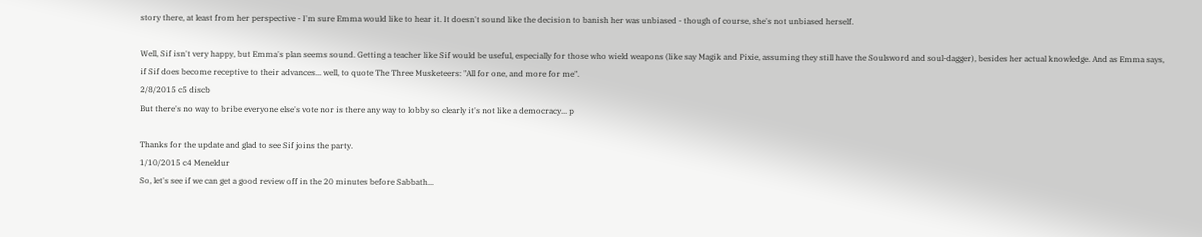story there, at least from her perspective - I'm sure Emma would like to hear it. It doesn't sound like the decision to banish her was unbiased - though of course, she's not unbiased herself.

Well, Sif isn't very happy, but Emma's plan seems sound. Getting a teacher like Sif would be useful, especially for those who wield weapons (like say Magik and Pixie, assuming they still have the Soulsword and soul-dagger), besides her actual knowledge. And as Emma says, if Sif does become receptive to their advances... well, to quote The Three Musketeers: "All for one, and more for me".
2/8/2015 c5 discb
But there's no way to bribe everyone else's vote nor is there any way to lobby so clearly it's not like a democracy... p

Thanks for the update and glad to see Sif joins the party.
1/10/2015 c4 Meneldur
So, let's see if we can get a good review off in the 20 minutes before Sabbath...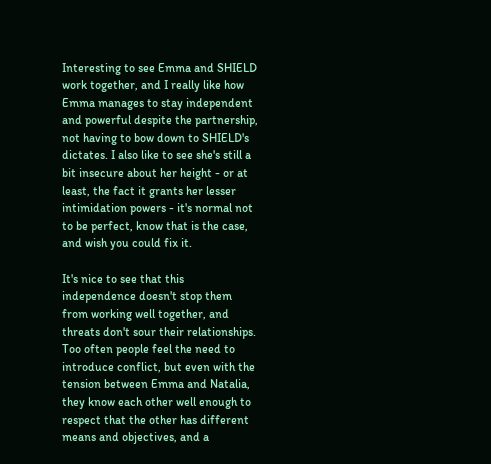Interesting to see Emma and SHIELD work together, and I really like how Emma manages to stay independent and powerful despite the partnership, not having to bow down to SHIELD's dictates. I also like to see she's still a bit insecure about her height - or at least, the fact it grants her lesser intimidation powers - it's normal not to be perfect, know that is the case, and wish you could fix it.

It's nice to see that this independence doesn't stop them from working well together, and threats don't sour their relationships. Too often people feel the need to introduce conflict, but even with the tension between Emma and Natalia, they know each other well enough to respect that the other has different means and objectives, and a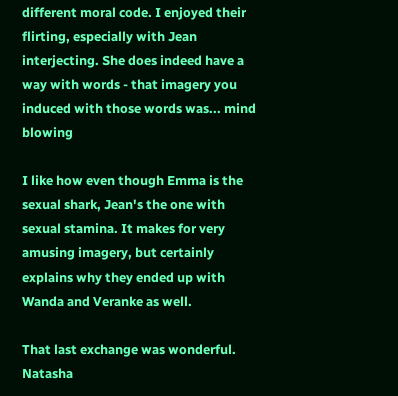different moral code. I enjoyed their flirting, especially with Jean interjecting. She does indeed have a way with words - that imagery you induced with those words was... mind blowing

I like how even though Emma is the sexual shark, Jean's the one with sexual stamina. It makes for very amusing imagery, but certainly explains why they ended up with Wanda and Veranke as well.

That last exchange was wonderful. Natasha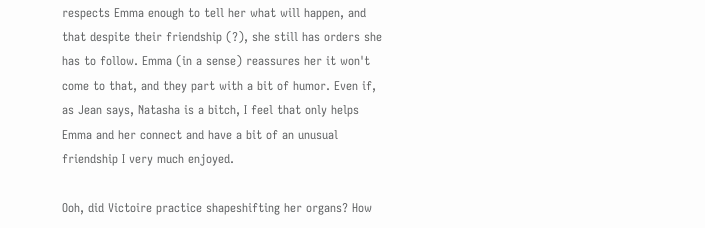respects Emma enough to tell her what will happen, and that despite their friendship (?), she still has orders she has to follow. Emma (in a sense) reassures her it won't come to that, and they part with a bit of humor. Even if, as Jean says, Natasha is a bitch, I feel that only helps Emma and her connect and have a bit of an unusual friendship I very much enjoyed.

Ooh, did Victoire practice shapeshifting her organs? How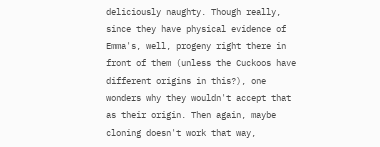deliciously naughty. Though really, since they have physical evidence of Emma's, well, progeny right there in front of them (unless the Cuckoos have different origins in this?), one wonders why they wouldn't accept that as their origin. Then again, maybe cloning doesn't work that way,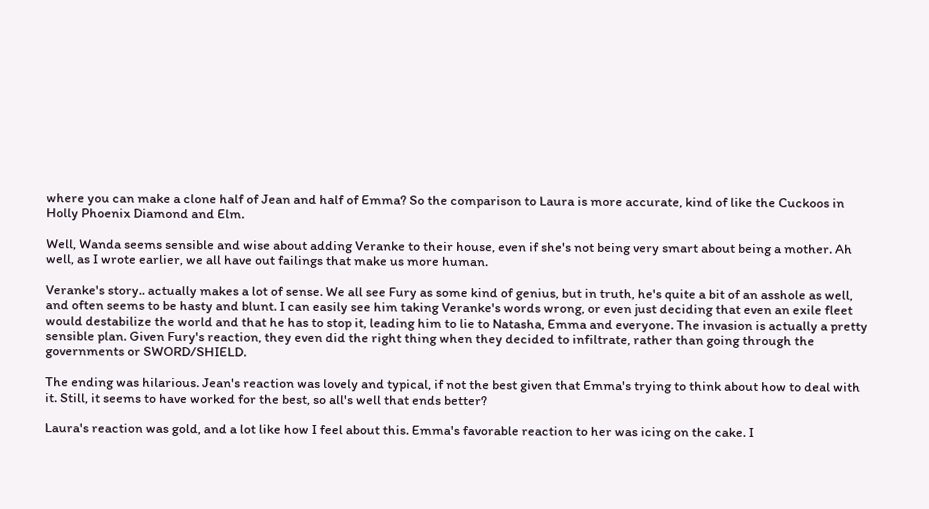where you can make a clone half of Jean and half of Emma? So the comparison to Laura is more accurate, kind of like the Cuckoos in Holly Phoenix Diamond and Elm.

Well, Wanda seems sensible and wise about adding Veranke to their house, even if she's not being very smart about being a mother. Ah well, as I wrote earlier, we all have out failings that make us more human.

Veranke's story.. actually makes a lot of sense. We all see Fury as some kind of genius, but in truth, he's quite a bit of an asshole as well, and often seems to be hasty and blunt. I can easily see him taking Veranke's words wrong, or even just deciding that even an exile fleet would destabilize the world and that he has to stop it, leading him to lie to Natasha, Emma and everyone. The invasion is actually a pretty sensible plan. Given Fury's reaction, they even did the right thing when they decided to infiltrate, rather than going through the governments or SWORD/SHIELD.

The ending was hilarious. Jean's reaction was lovely and typical, if not the best given that Emma's trying to think about how to deal with it. Still, it seems to have worked for the best, so all's well that ends better?

Laura's reaction was gold, and a lot like how I feel about this. Emma's favorable reaction to her was icing on the cake. I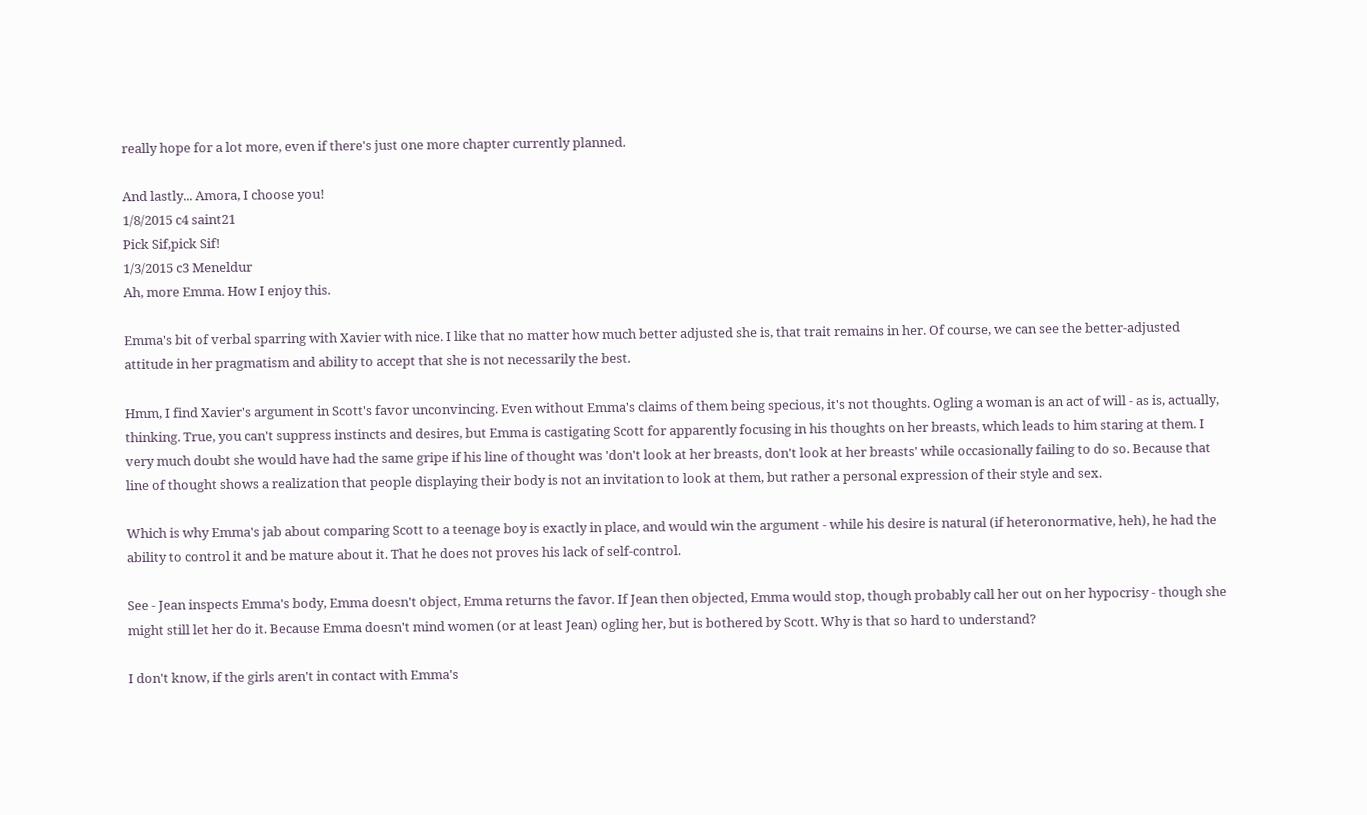really hope for a lot more, even if there's just one more chapter currently planned.

And lastly... Amora, I choose you!
1/8/2015 c4 saint21
Pick Sif,pick Sif!
1/3/2015 c3 Meneldur
Ah, more Emma. How I enjoy this.

Emma's bit of verbal sparring with Xavier with nice. I like that no matter how much better adjusted she is, that trait remains in her. Of course, we can see the better-adjusted attitude in her pragmatism and ability to accept that she is not necessarily the best.

Hmm, I find Xavier's argument in Scott's favor unconvincing. Even without Emma's claims of them being specious, it's not thoughts. Ogling a woman is an act of will - as is, actually, thinking. True, you can't suppress instincts and desires, but Emma is castigating Scott for apparently focusing in his thoughts on her breasts, which leads to him staring at them. I very much doubt she would have had the same gripe if his line of thought was 'don't look at her breasts, don't look at her breasts' while occasionally failing to do so. Because that line of thought shows a realization that people displaying their body is not an invitation to look at them, but rather a personal expression of their style and sex.

Which is why Emma's jab about comparing Scott to a teenage boy is exactly in place, and would win the argument - while his desire is natural (if heteronormative, heh), he had the ability to control it and be mature about it. That he does not proves his lack of self-control.

See - Jean inspects Emma's body, Emma doesn't object, Emma returns the favor. If Jean then objected, Emma would stop, though probably call her out on her hypocrisy - though she might still let her do it. Because Emma doesn't mind women (or at least Jean) ogling her, but is bothered by Scott. Why is that so hard to understand?

I don't know, if the girls aren't in contact with Emma's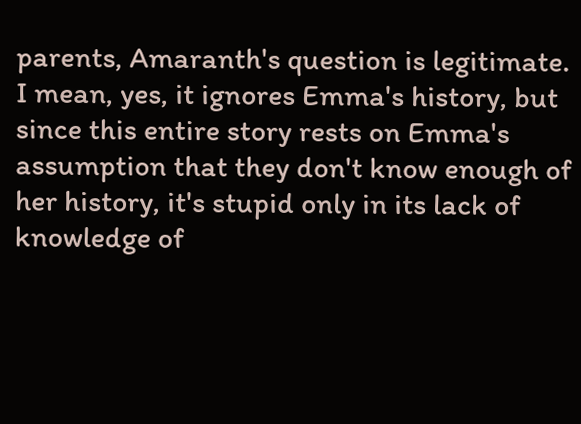parents, Amaranth's question is legitimate. I mean, yes, it ignores Emma's history, but since this entire story rests on Emma's assumption that they don't know enough of her history, it's stupid only in its lack of knowledge of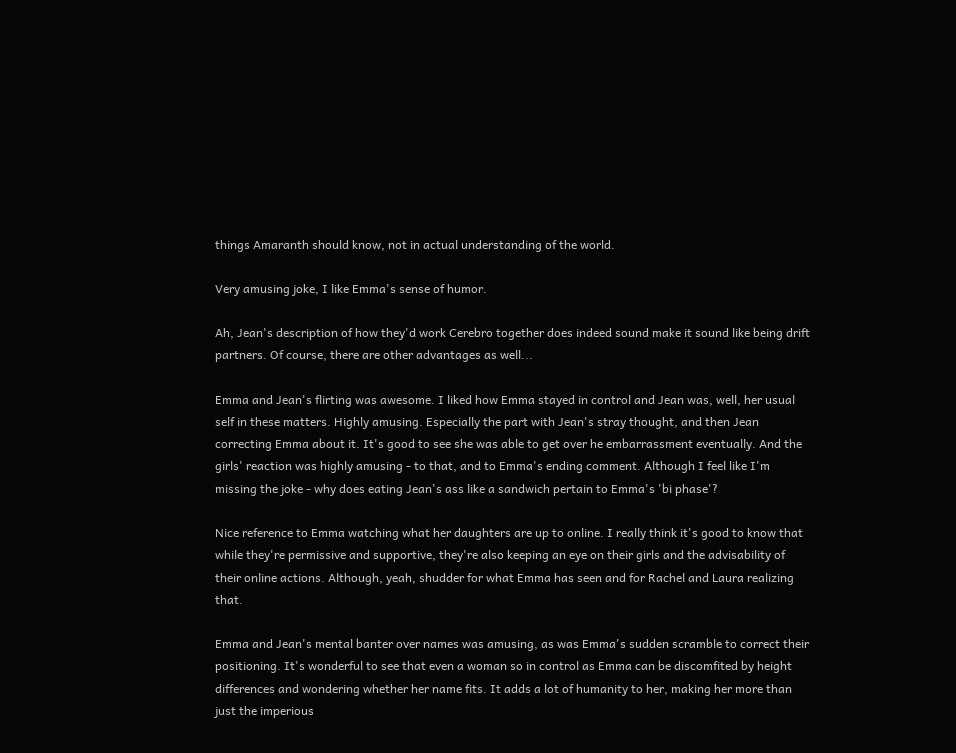things Amaranth should know, not in actual understanding of the world.

Very amusing joke, I like Emma's sense of humor.

Ah, Jean's description of how they'd work Cerebro together does indeed sound make it sound like being drift partners. Of course, there are other advantages as well...

Emma and Jean's flirting was awesome. I liked how Emma stayed in control and Jean was, well, her usual self in these matters. Highly amusing. Especially the part with Jean's stray thought, and then Jean correcting Emma about it. It's good to see she was able to get over he embarrassment eventually. And the girls' reaction was highly amusing - to that, and to Emma's ending comment. Although I feel like I'm missing the joke - why does eating Jean's ass like a sandwich pertain to Emma's 'bi phase'?

Nice reference to Emma watching what her daughters are up to online. I really think it's good to know that while they're permissive and supportive, they're also keeping an eye on their girls and the advisability of their online actions. Although, yeah, shudder for what Emma has seen and for Rachel and Laura realizing that.

Emma and Jean's mental banter over names was amusing, as was Emma's sudden scramble to correct their positioning. It's wonderful to see that even a woman so in control as Emma can be discomfited by height differences and wondering whether her name fits. It adds a lot of humanity to her, making her more than just the imperious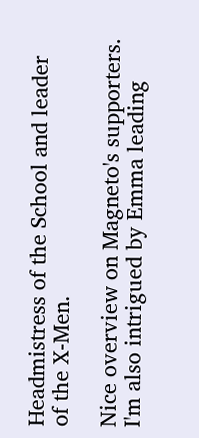Headmistress of the School and leader of the X-Men.

Nice overview on Magneto's supporters. I'm also intrigued by Emma leading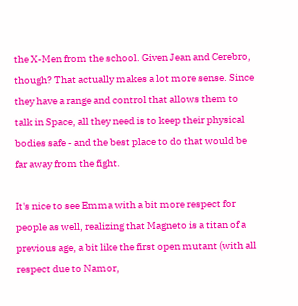the X-Men from the school. Given Jean and Cerebro, though? That actually makes a lot more sense. Since they have a range and control that allows them to talk in Space, all they need is to keep their physical bodies safe - and the best place to do that would be far away from the fight.

It's nice to see Emma with a bit more respect for people as well, realizing that Magneto is a titan of a previous age, a bit like the first open mutant (with all respect due to Namor,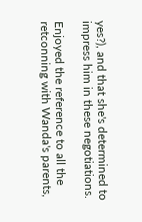yes?), and that she's determined to impress him in these negotiations.

Enjoyed the reference to all the retconning with Wanda's parents,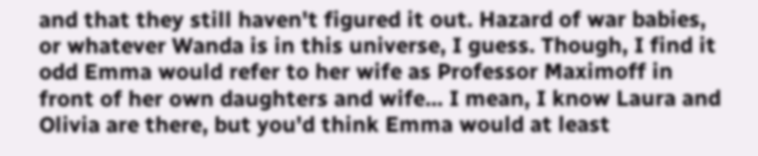and that they still haven't figured it out. Hazard of war babies, or whatever Wanda is in this universe, I guess. Though, I find it odd Emma would refer to her wife as Professor Maximoff in front of her own daughters and wife... I mean, I know Laura and Olivia are there, but you'd think Emma would at least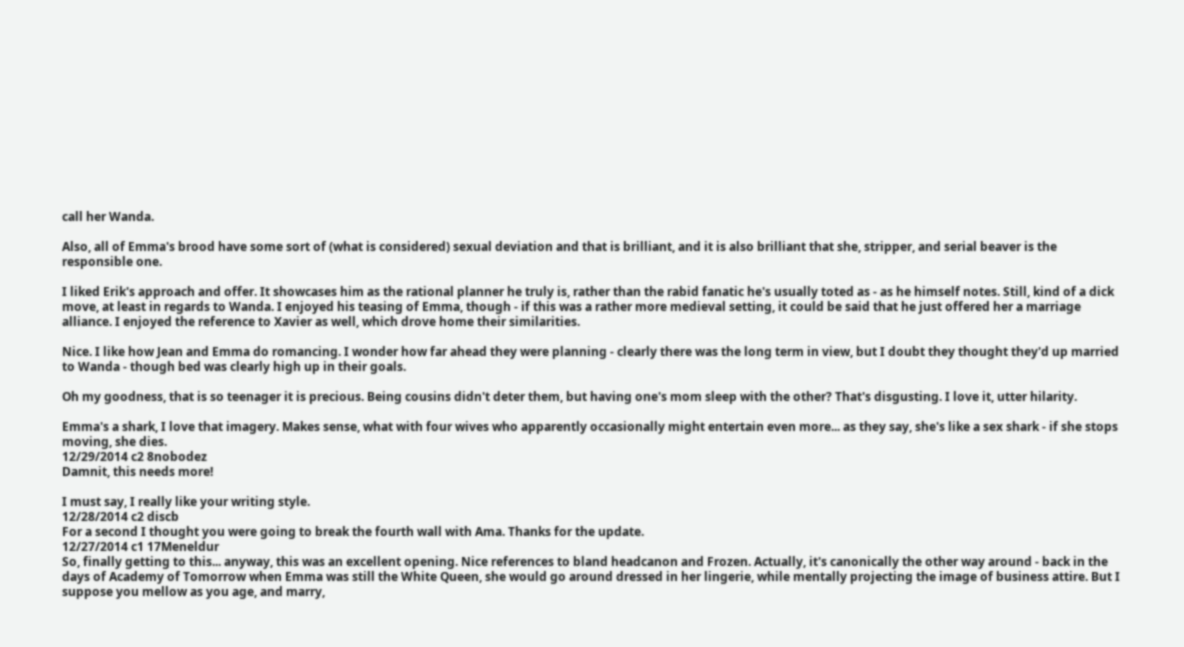call her Wanda.

Also, all of Emma's brood have some sort of (what is considered) sexual deviation and that is brilliant, and it is also brilliant that she, stripper, and serial beaver is the responsible one.

I liked Erik's approach and offer. It showcases him as the rational planner he truly is, rather than the rabid fanatic he's usually toted as - as he himself notes. Still, kind of a dick move, at least in regards to Wanda. I enjoyed his teasing of Emma, though - if this was a rather more medieval setting, it could be said that he just offered her a marriage alliance. I enjoyed the reference to Xavier as well, which drove home their similarities.

Nice. I like how Jean and Emma do romancing. I wonder how far ahead they were planning - clearly there was the long term in view, but I doubt they thought they'd up married to Wanda - though bed was clearly high up in their goals.

Oh my goodness, that is so teenager it is precious. Being cousins didn't deter them, but having one's mom sleep with the other? That's disgusting. I love it, utter hilarity.

Emma's a shark, I love that imagery. Makes sense, what with four wives who apparently occasionally might entertain even more... as they say, she's like a sex shark - if she stops moving, she dies.
12/29/2014 c2 8nobodez
Damnit, this needs more!

I must say, I really like your writing style.
12/28/2014 c2 discb
For a second I thought you were going to break the fourth wall with Ama. Thanks for the update.
12/27/2014 c1 17Meneldur
So, finally getting to this... anyway, this was an excellent opening. Nice references to bland headcanon and Frozen. Actually, it's canonically the other way around - back in the days of Academy of Tomorrow when Emma was still the White Queen, she would go around dressed in her lingerie, while mentally projecting the image of business attire. But I suppose you mellow as you age, and marry,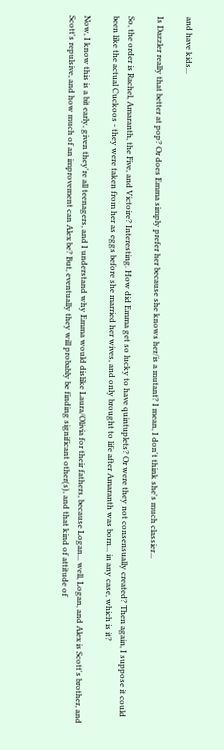and have kids...

Is Dazzler really that better at pop? Or does Emma simply prefer her because she knows her/is a mutant? I mean, I don't think she's much classier...

So, the order is Rachel, Amaranth, the Five, and Victoire? Interesting. How did Emma get so lucky to have quintuplets? Or were they not consensually created? Then again, I suppose it could been like the actual Cuckoos - they were taken from her as eggs before she married her wives, and only brought to life after Amaranth was born... in any case, which is it?

Now, I know this is a bit early, given they're all teenagers, and I understand why Emma would dislike Laura/Olivia for their fathers, because Logan... well, Logan, and Alex is Scott's brother, and Scott's repulsive, and how much of an improvement can Alex be? But, eventually they will probably be finding significant other(s), and that kind of attitude of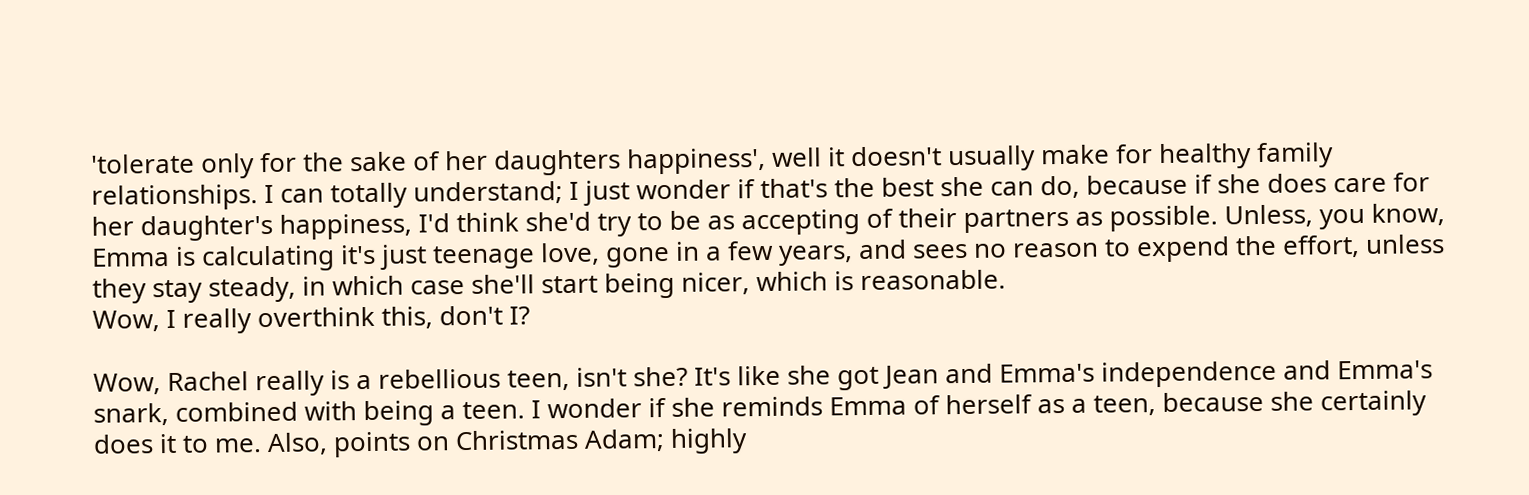'tolerate only for the sake of her daughters happiness', well it doesn't usually make for healthy family relationships. I can totally understand; I just wonder if that's the best she can do, because if she does care for her daughter's happiness, I'd think she'd try to be as accepting of their partners as possible. Unless, you know, Emma is calculating it's just teenage love, gone in a few years, and sees no reason to expend the effort, unless they stay steady, in which case she'll start being nicer, which is reasonable.
Wow, I really overthink this, don't I?

Wow, Rachel really is a rebellious teen, isn't she? It's like she got Jean and Emma's independence and Emma's snark, combined with being a teen. I wonder if she reminds Emma of herself as a teen, because she certainly does it to me. Also, points on Christmas Adam; highly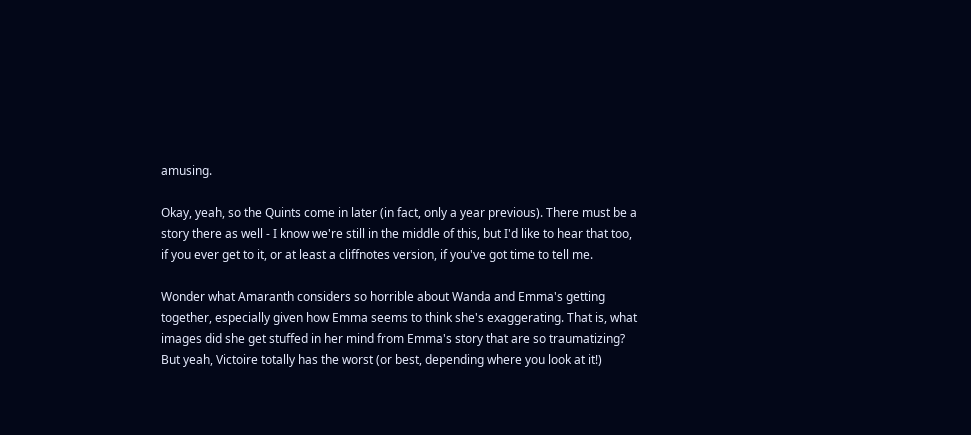amusing.

Okay, yeah, so the Quints come in later (in fact, only a year previous). There must be a story there as well - I know we're still in the middle of this, but I'd like to hear that too, if you ever get to it, or at least a cliffnotes version, if you've got time to tell me.

Wonder what Amaranth considers so horrible about Wanda and Emma's getting together, especially given how Emma seems to think she's exaggerating. That is, what images did she get stuffed in her mind from Emma's story that are so traumatizing? But yeah, Victoire totally has the worst (or best, depending where you look at it!)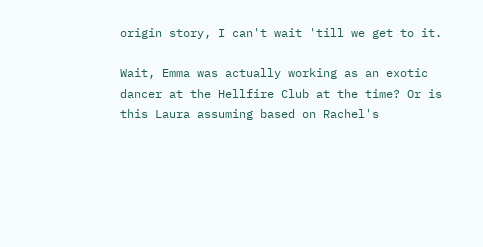origin story, I can't wait 'till we get to it.

Wait, Emma was actually working as an exotic dancer at the Hellfire Club at the time? Or is this Laura assuming based on Rachel's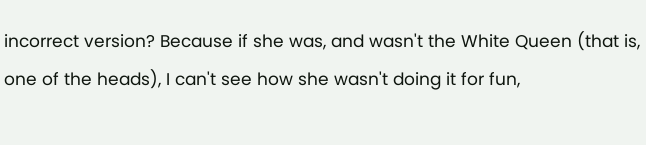incorrect version? Because if she was, and wasn't the White Queen (that is, one of the heads), I can't see how she wasn't doing it for fun,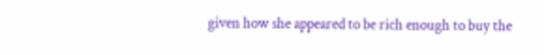given how she appeared to be rich enough to buy the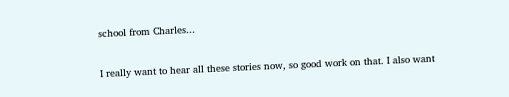school from Charles...

I really want to hear all these stories now, so good work on that. I also want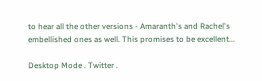to hear all the other versions - Amaranth's and Rachel's embellished ones as well. This promises to be excellent...

Desktop Mode . Twitter .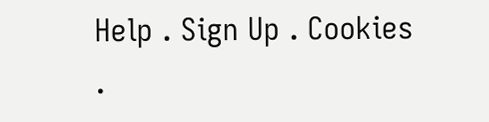Help . Sign Up . Cookies .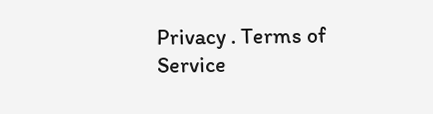Privacy . Terms of Service